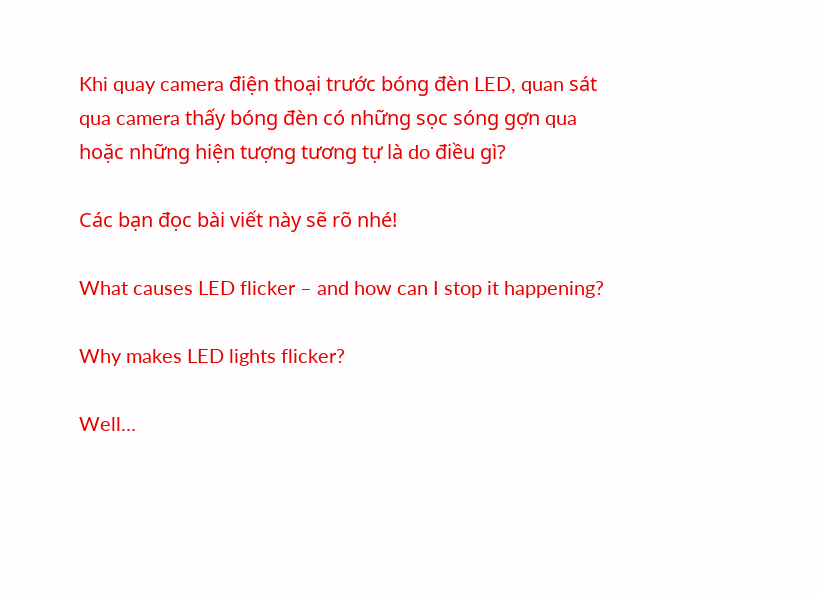Khi quay camera điện thoại trước bóng đèn LED, quan sát qua camera thấy bóng đèn có những sọc sóng gợn qua hoặc những hiện tượng tương tự là do điều gì?

Các bạn đọc bài viết này sẽ rõ nhé!

What causes LED flicker – and how can I stop it happening?

Why makes LED lights flicker?

Well…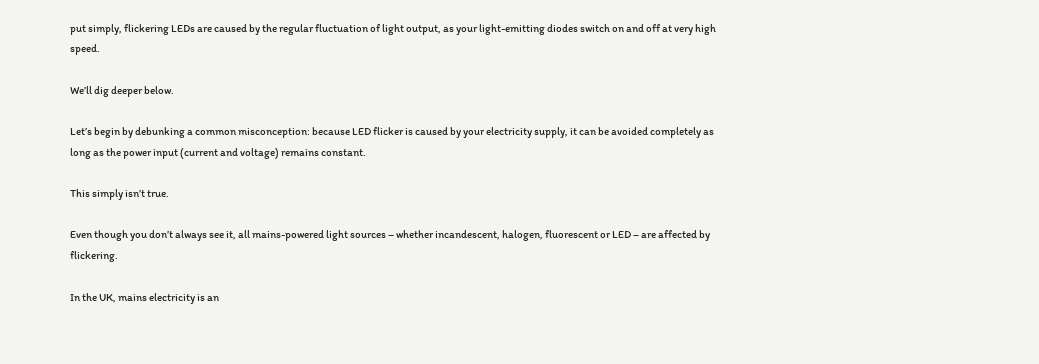put simply, flickering LEDs are caused by the regular fluctuation of light output, as your light-emitting diodes switch on and off at very high speed.

We’ll dig deeper below.

Let’s begin by debunking a common misconception: because LED flicker is caused by your electricity supply, it can be avoided completely as long as the power input (current and voltage) remains constant.

This simply isn’t true.

Even though you don’t always see it, all mains-powered light sources – whether incandescent, halogen, fluorescent or LED – are affected by flickering.

In the UK, mains electricity is an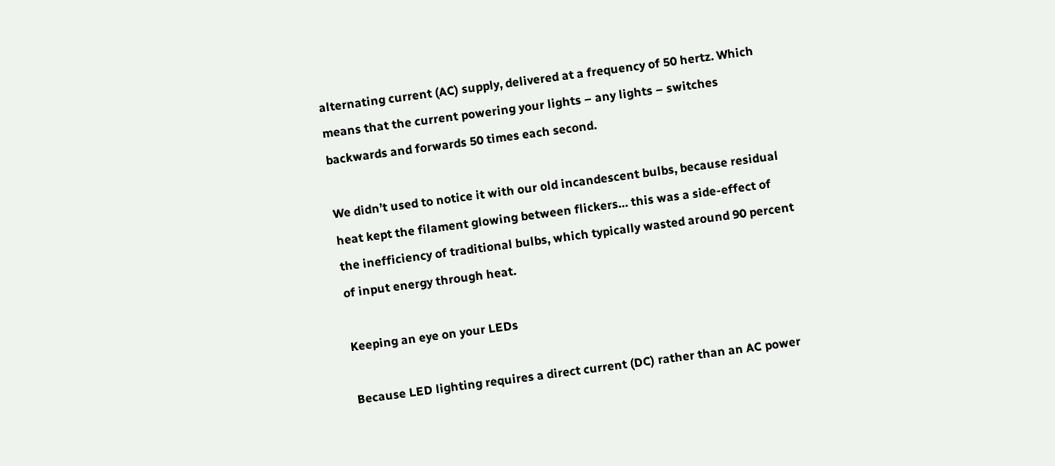alternating current (AC) supply, delivered at a frequency of 50 hertz. Which means that the current powering your lights – any lights – switches backwards and forwards 50 times each second.

We didn’t used to notice it with our old incandescent bulbs, because residual heat kept the filament glowing between flickers… this was a side-effect of the inefficiency of traditional bulbs, which typically wasted around 90 percent of input energy through heat.

Keeping an eye on your LEDs

Because LED lighting requires a direct current (DC) rather than an AC power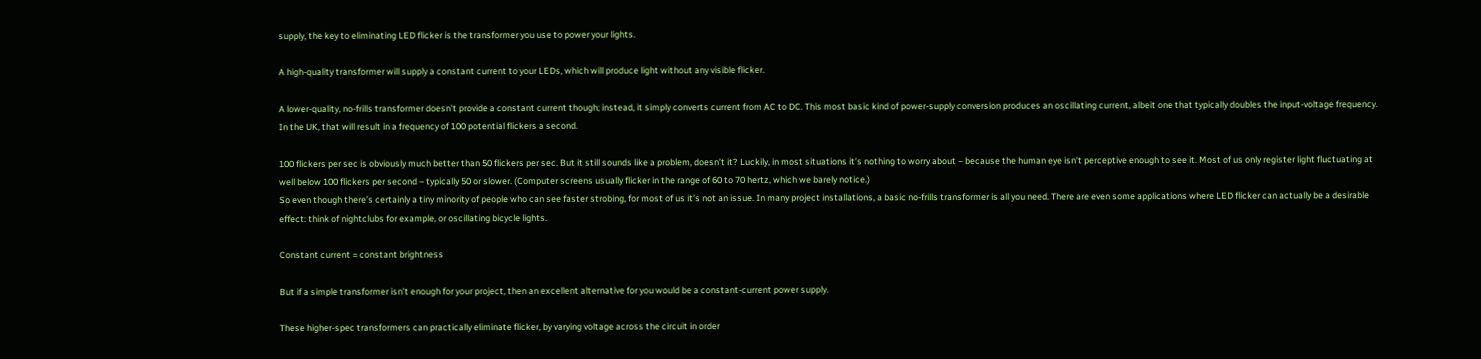supply, the key to eliminating LED flicker is the transformer you use to power your lights.

A high-quality transformer will supply a constant current to your LEDs, which will produce light without any visible flicker.

A lower-quality, no-frills transformer doesn’t provide a constant current though; instead, it simply converts current from AC to DC. This most basic kind of power-supply conversion produces an oscillating current, albeit one that typically doubles the input-voltage frequency. In the UK, that will result in a frequency of 100 potential flickers a second.

100 flickers per sec is obviously much better than 50 flickers per sec. But it still sounds like a problem, doesn’t it? Luckily, in most situations it’s nothing to worry about – because the human eye isn’t perceptive enough to see it. Most of us only register light fluctuating at well below 100 flickers per second – typically 50 or slower. (Computer screens usually flicker in the range of 60 to 70 hertz, which we barely notice.)
So even though there’s certainly a tiny minority of people who can see faster strobing, for most of us it’s not an issue. In many project installations, a basic no-frills transformer is all you need. There are even some applications where LED flicker can actually be a desirable effect: think of nightclubs for example, or oscillating bicycle lights.

Constant current = constant brightness

But if a simple transformer isn’t enough for your project, then an excellent alternative for you would be a constant-current power supply.

These higher-spec transformers can practically eliminate flicker, by varying voltage across the circuit in order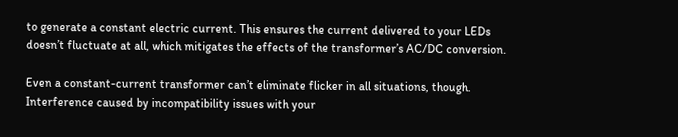to generate a constant electric current. This ensures the current delivered to your LEDs doesn’t fluctuate at all, which mitigates the effects of the transformer’s AC/DC conversion.

Even a constant-current transformer can’t eliminate flicker in all situations, though. Interference caused by incompatibility issues with your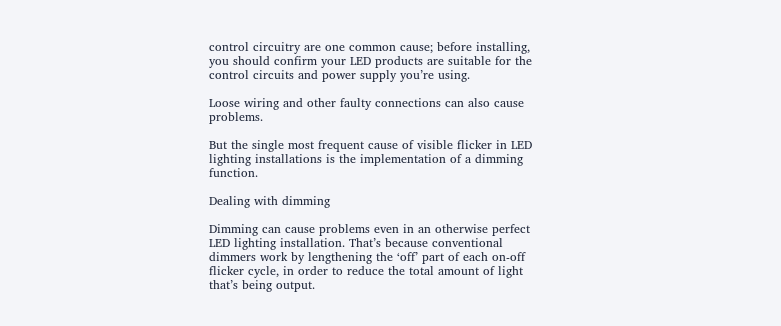control circuitry are one common cause; before installing, you should confirm your LED products are suitable for the control circuits and power supply you’re using.

Loose wiring and other faulty connections can also cause problems.

But the single most frequent cause of visible flicker in LED lighting installations is the implementation of a dimming function.

Dealing with dimming

Dimming can cause problems even in an otherwise perfect LED lighting installation. That’s because conventional dimmers work by lengthening the ‘off’ part of each on-off flicker cycle, in order to reduce the total amount of light that’s being output.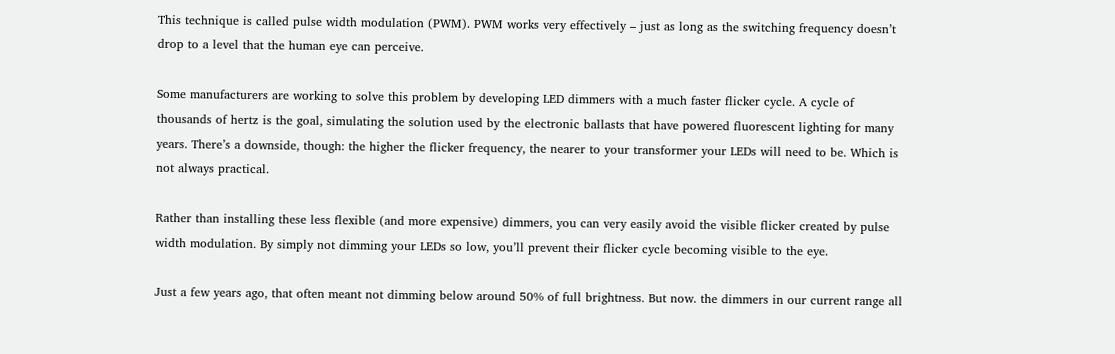This technique is called pulse width modulation (PWM). PWM works very effectively – just as long as the switching frequency doesn’t drop to a level that the human eye can perceive.

Some manufacturers are working to solve this problem by developing LED dimmers with a much faster flicker cycle. A cycle of thousands of hertz is the goal, simulating the solution used by the electronic ballasts that have powered fluorescent lighting for many years. There’s a downside, though: the higher the flicker frequency, the nearer to your transformer your LEDs will need to be. Which is not always practical.

Rather than installing these less flexible (and more expensive) dimmers, you can very easily avoid the visible flicker created by pulse width modulation. By simply not dimming your LEDs so low, you’ll prevent their flicker cycle becoming visible to the eye.

Just a few years ago, that often meant not dimming below around 50% of full brightness. But now. the dimmers in our current range all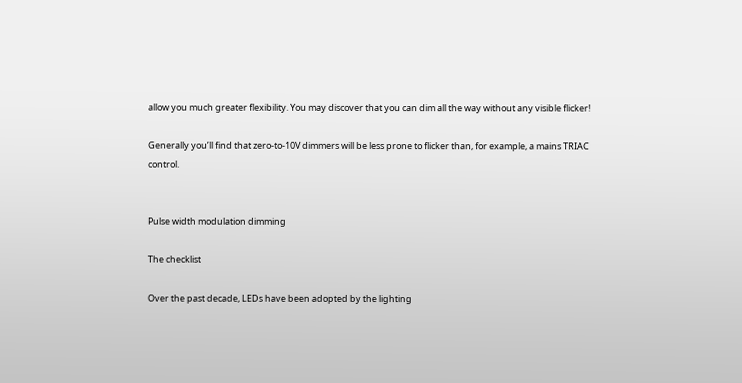allow you much greater flexibility. You may discover that you can dim all the way without any visible flicker!

Generally you’ll find that zero-to-10V dimmers will be less prone to flicker than, for example, a mains TRIAC control.


Pulse width modulation dimming

The checklist

Over the past decade, LEDs have been adopted by the lighting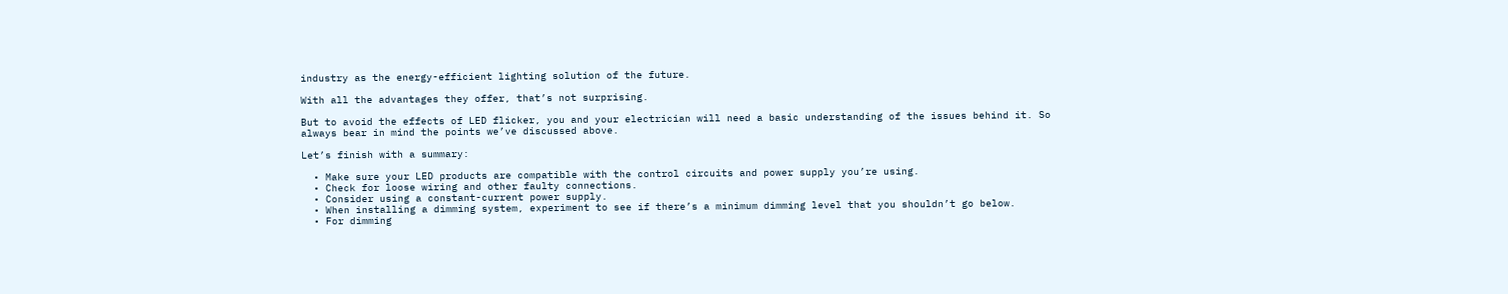industry as the energy-efficient lighting solution of the future.

With all the advantages they offer, that’s not surprising.

But to avoid the effects of LED flicker, you and your electrician will need a basic understanding of the issues behind it. So always bear in mind the points we’ve discussed above.

Let’s finish with a summary:

  • Make sure your LED products are compatible with the control circuits and power supply you’re using.
  • Check for loose wiring and other faulty connections.
  • Consider using a constant-current power supply.
  • When installing a dimming system, experiment to see if there’s a minimum dimming level that you shouldn’t go below.
  • For dimming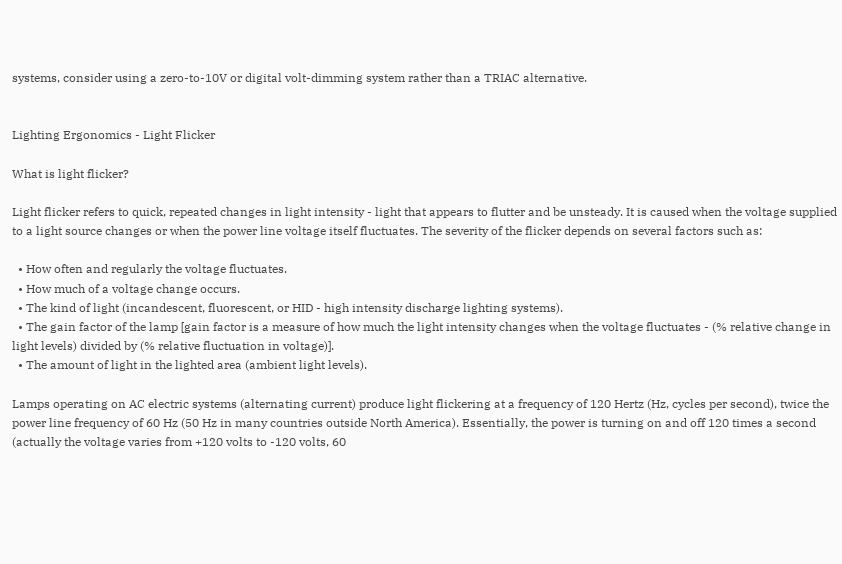systems, consider using a zero-to-10V or digital volt-dimming system rather than a TRIAC alternative.


Lighting Ergonomics - Light Flicker

What is light flicker?

Light flicker refers to quick, repeated changes in light intensity - light that appears to flutter and be unsteady. It is caused when the voltage supplied to a light source changes or when the power line voltage itself fluctuates. The severity of the flicker depends on several factors such as:

  • How often and regularly the voltage fluctuates.
  • How much of a voltage change occurs.
  • The kind of light (incandescent, fluorescent, or HID - high intensity discharge lighting systems).
  • The gain factor of the lamp [gain factor is a measure of how much the light intensity changes when the voltage fluctuates - (% relative change in light levels) divided by (% relative fluctuation in voltage)].
  • The amount of light in the lighted area (ambient light levels).

Lamps operating on AC electric systems (alternating current) produce light flickering at a frequency of 120 Hertz (Hz, cycles per second), twice the power line frequency of 60 Hz (50 Hz in many countries outside North America). Essentially, the power is turning on and off 120 times a second (actually the voltage varies from +120 volts to -120 volts, 60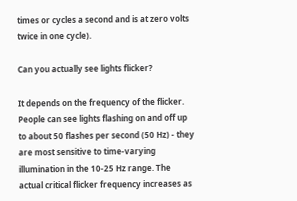times or cycles a second and is at zero volts twice in one cycle).

Can you actually see lights flicker?

It depends on the frequency of the flicker. People can see lights flashing on and off up to about 50 flashes per second (50 Hz) - they are most sensitive to time-varying illumination in the 10-25 Hz range. The actual critical flicker frequency increases as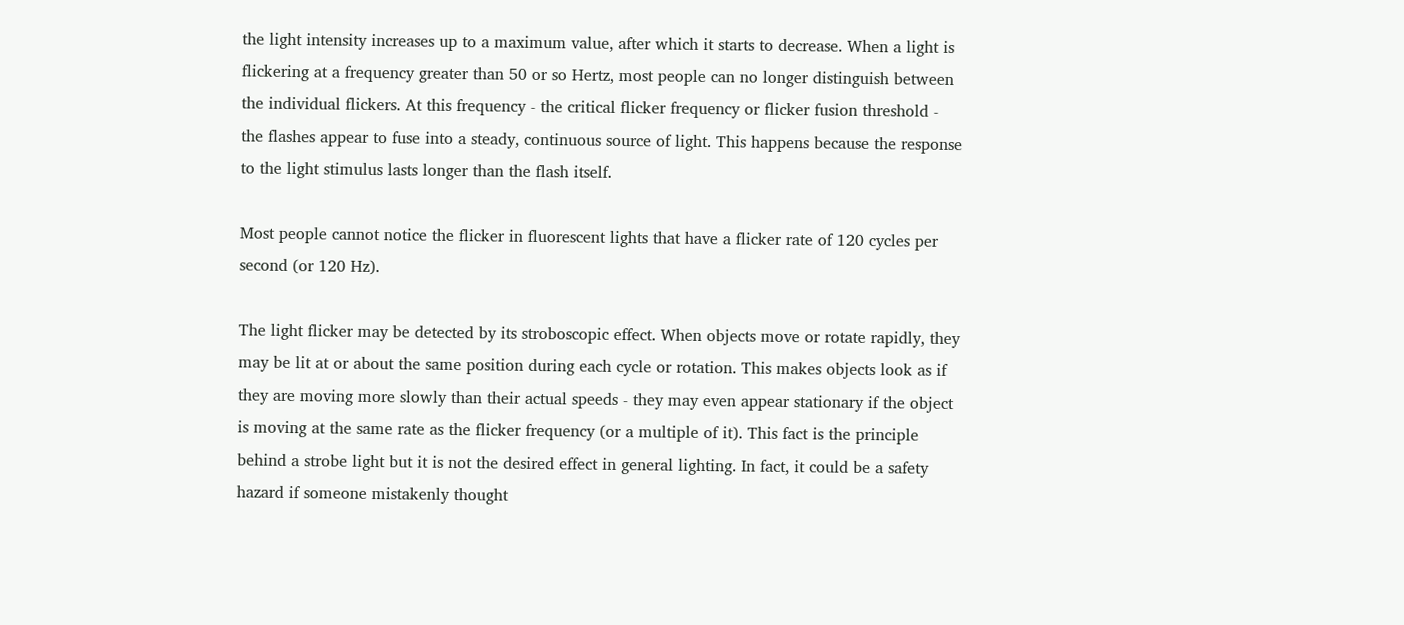the light intensity increases up to a maximum value, after which it starts to decrease. When a light is flickering at a frequency greater than 50 or so Hertz, most people can no longer distinguish between the individual flickers. At this frequency - the critical flicker frequency or flicker fusion threshold - the flashes appear to fuse into a steady, continuous source of light. This happens because the response to the light stimulus lasts longer than the flash itself.

Most people cannot notice the flicker in fluorescent lights that have a flicker rate of 120 cycles per second (or 120 Hz).

The light flicker may be detected by its stroboscopic effect. When objects move or rotate rapidly, they may be lit at or about the same position during each cycle or rotation. This makes objects look as if they are moving more slowly than their actual speeds - they may even appear stationary if the object is moving at the same rate as the flicker frequency (or a multiple of it). This fact is the principle behind a strobe light but it is not the desired effect in general lighting. In fact, it could be a safety hazard if someone mistakenly thought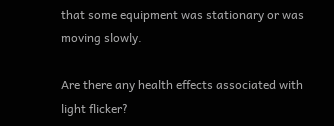that some equipment was stationary or was moving slowly.

Are there any health effects associated with light flicker?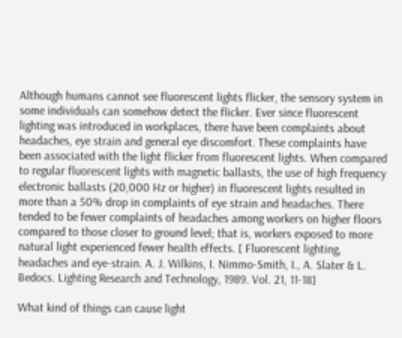Although humans cannot see fluorescent lights flicker, the sensory system in some individuals can somehow detect the flicker. Ever since fluorescent lighting was introduced in workplaces, there have been complaints about headaches, eye strain and general eye discomfort. These complaints have been associated with the light flicker from fluorescent lights. When compared to regular fluorescent lights with magnetic ballasts, the use of high frequency electronic ballasts (20,000 Hz or higher) in fluorescent lights resulted in more than a 50% drop in complaints of eye strain and headaches. There tended to be fewer complaints of headaches among workers on higher floors compared to those closer to ground level; that is, workers exposed to more natural light experienced fewer health effects. [ Fluorescent lighting, headaches and eye-strain. A. J. Wilkins, I. Nimmo-Smith, I., A. Slater & L. Bedocs. Lighting Research and Technology, 1989. Vol. 21, 11-18]

What kind of things can cause light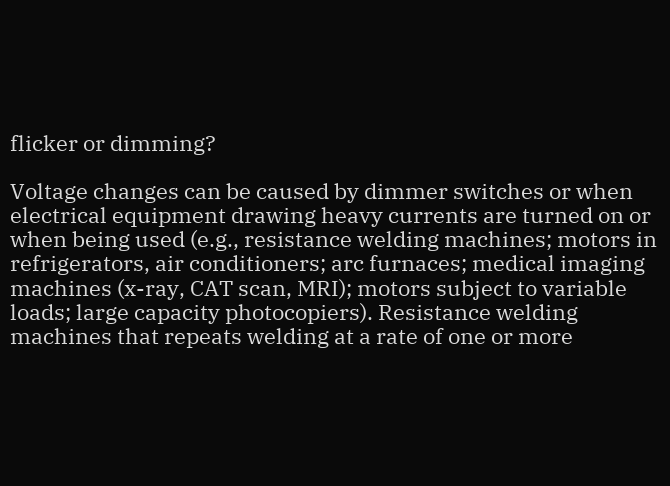flicker or dimming?

Voltage changes can be caused by dimmer switches or when electrical equipment drawing heavy currents are turned on or when being used (e.g., resistance welding machines; motors in refrigerators, air conditioners; arc furnaces; medical imaging machines (x-ray, CAT scan, MRI); motors subject to variable loads; large capacity photocopiers). Resistance welding machines that repeats welding at a rate of one or more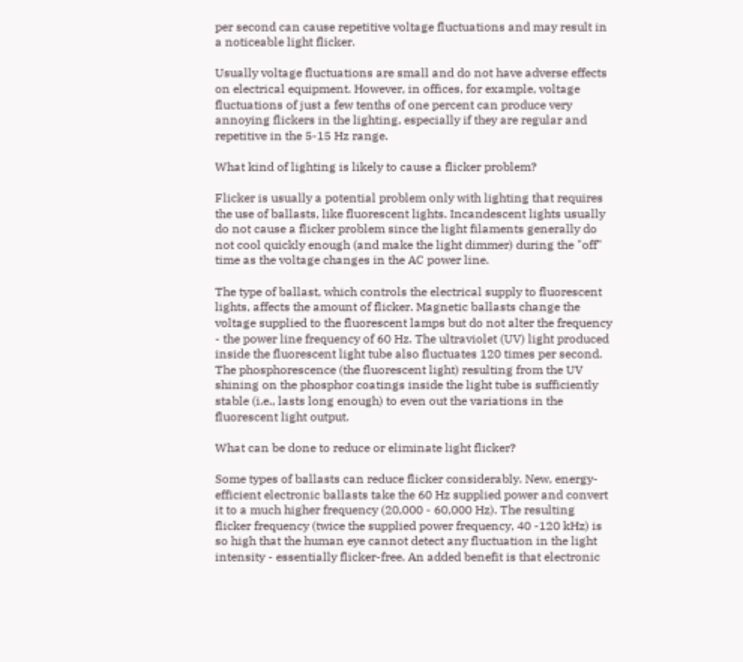per second can cause repetitive voltage fluctuations and may result in a noticeable light flicker.

Usually voltage fluctuations are small and do not have adverse effects on electrical equipment. However, in offices, for example, voltage fluctuations of just a few tenths of one percent can produce very annoying flickers in the lighting, especially if they are regular and repetitive in the 5-15 Hz range.

What kind of lighting is likely to cause a flicker problem?

Flicker is usually a potential problem only with lighting that requires the use of ballasts, like fluorescent lights. Incandescent lights usually do not cause a flicker problem since the light filaments generally do not cool quickly enough (and make the light dimmer) during the "off" time as the voltage changes in the AC power line.

The type of ballast, which controls the electrical supply to fluorescent lights, affects the amount of flicker. Magnetic ballasts change the voltage supplied to the fluorescent lamps but do not alter the frequency - the power line frequency of 60 Hz. The ultraviolet (UV) light produced inside the fluorescent light tube also fluctuates 120 times per second. The phosphorescence (the fluorescent light) resulting from the UV shining on the phosphor coatings inside the light tube is sufficiently stable (i.e., lasts long enough) to even out the variations in the fluorescent light output.

What can be done to reduce or eliminate light flicker?

Some types of ballasts can reduce flicker considerably. New, energy-efficient electronic ballasts take the 60 Hz supplied power and convert it to a much higher frequency (20,000 - 60,000 Hz). The resulting flicker frequency (twice the supplied power frequency, 40 -120 kHz) is so high that the human eye cannot detect any fluctuation in the light intensity - essentially flicker-free. An added benefit is that electronic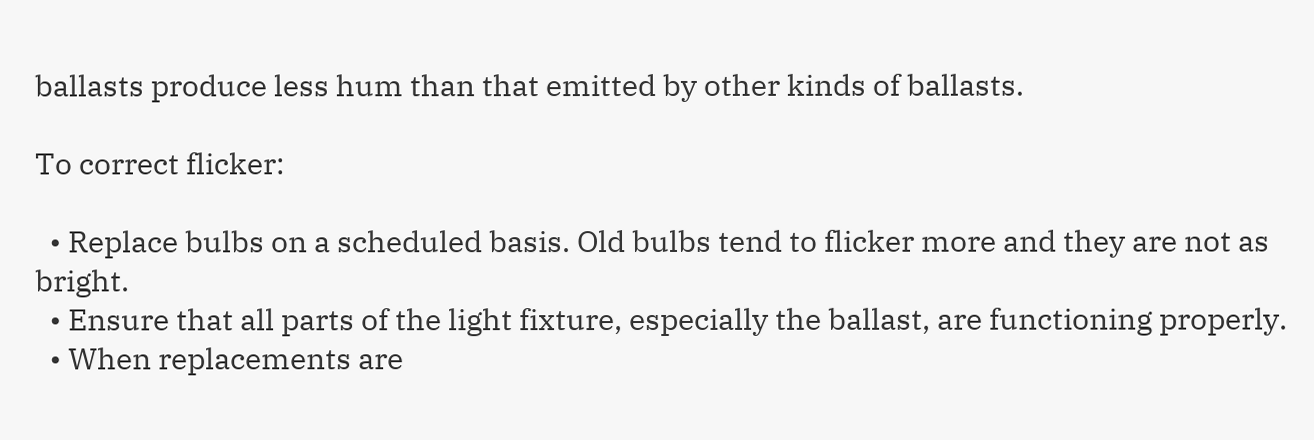ballasts produce less hum than that emitted by other kinds of ballasts.

To correct flicker:

  • Replace bulbs on a scheduled basis. Old bulbs tend to flicker more and they are not as bright.
  • Ensure that all parts of the light fixture, especially the ballast, are functioning properly.
  • When replacements are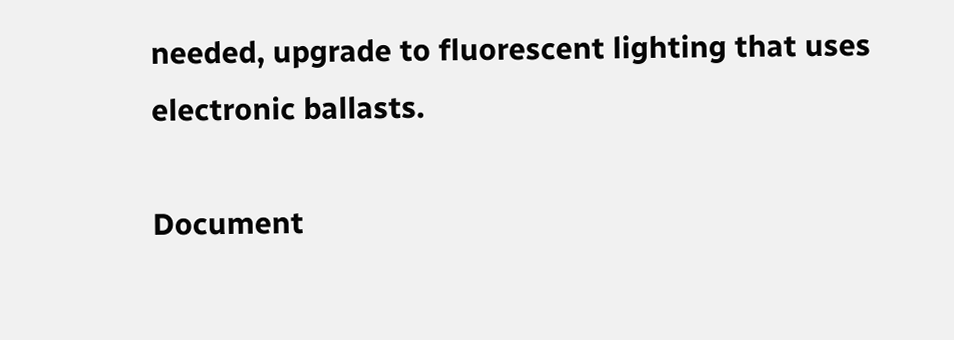needed, upgrade to fluorescent lighting that uses electronic ballasts.

Document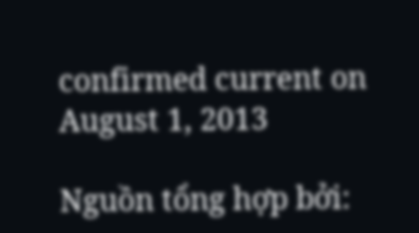confirmed current on August 1, 2013

Nguồn tổng hợp bởi: